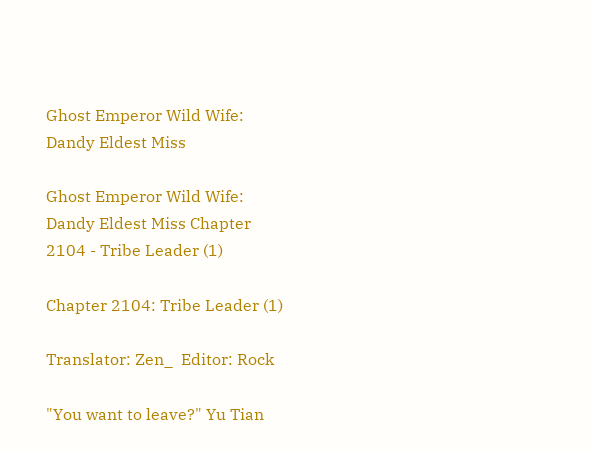Ghost Emperor Wild Wife: Dandy Eldest Miss

Ghost Emperor Wild Wife: Dandy Eldest Miss Chapter 2104 - Tribe Leader (1)

Chapter 2104: Tribe Leader (1)

Translator: Zen_  Editor: Rock

"You want to leave?" Yu Tian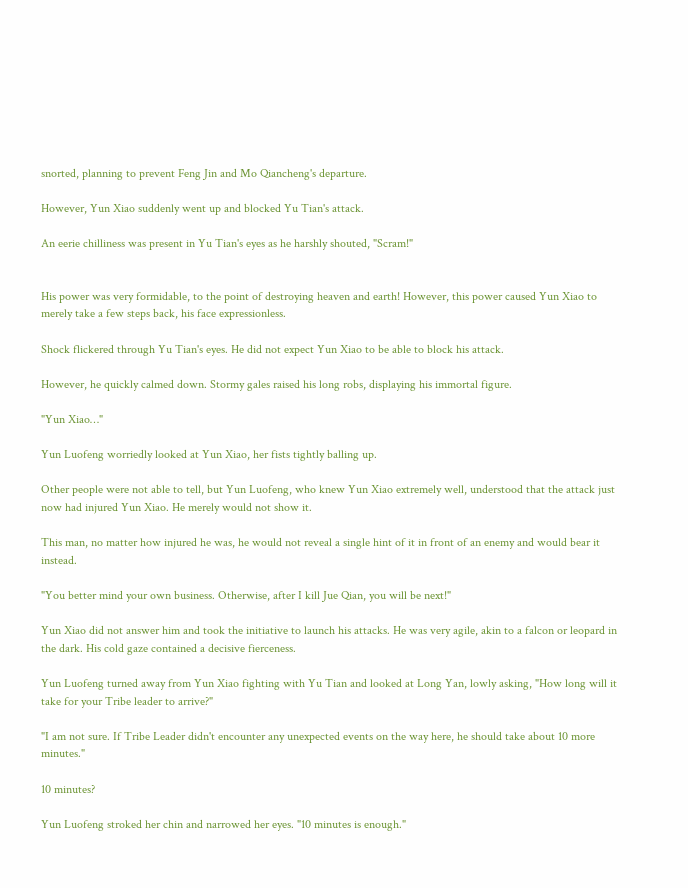snorted, planning to prevent Feng Jin and Mo Qiancheng's departure.

However, Yun Xiao suddenly went up and blocked Yu Tian's attack.

An eerie chilliness was present in Yu Tian's eyes as he harshly shouted, "Scram!"


His power was very formidable, to the point of destroying heaven and earth! However, this power caused Yun Xiao to merely take a few steps back, his face expressionless.

Shock flickered through Yu Tian's eyes. He did not expect Yun Xiao to be able to block his attack.

However, he quickly calmed down. Stormy gales raised his long robs, displaying his immortal figure.

"Yun Xiao…"

Yun Luofeng worriedly looked at Yun Xiao, her fists tightly balling up.

Other people were not able to tell, but Yun Luofeng, who knew Yun Xiao extremely well, understood that the attack just now had injured Yun Xiao. He merely would not show it.

This man, no matter how injured he was, he would not reveal a single hint of it in front of an enemy and would bear it instead.

"You better mind your own business. Otherwise, after I kill Jue Qian, you will be next!"

Yun Xiao did not answer him and took the initiative to launch his attacks. He was very agile, akin to a falcon or leopard in the dark. His cold gaze contained a decisive fierceness.

Yun Luofeng turned away from Yun Xiao fighting with Yu Tian and looked at Long Yan, lowly asking, "How long will it take for your Tribe leader to arrive?"

"I am not sure. If Tribe Leader didn't encounter any unexpected events on the way here, he should take about 10 more minutes."

10 minutes?

Yun Luofeng stroked her chin and narrowed her eyes. "10 minutes is enough."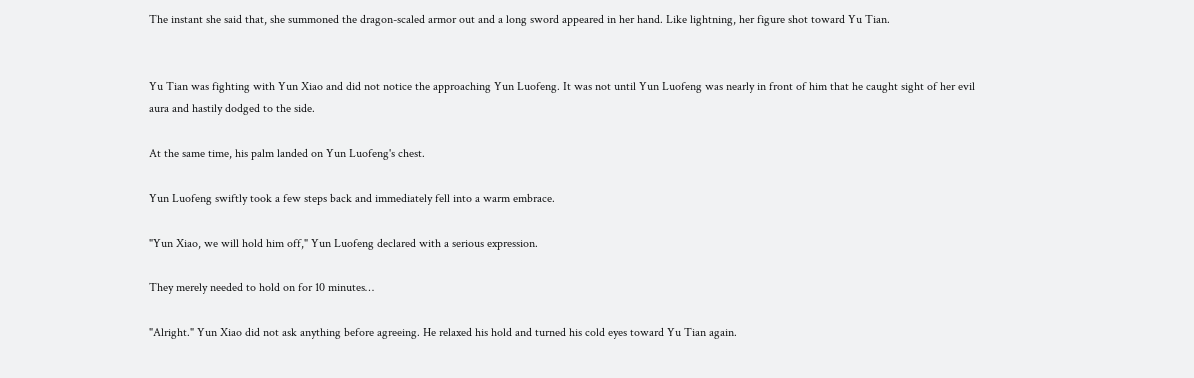The instant she said that, she summoned the dragon-scaled armor out and a long sword appeared in her hand. Like lightning, her figure shot toward Yu Tian.


Yu Tian was fighting with Yun Xiao and did not notice the approaching Yun Luofeng. It was not until Yun Luofeng was nearly in front of him that he caught sight of her evil aura and hastily dodged to the side.

At the same time, his palm landed on Yun Luofeng's chest.

Yun Luofeng swiftly took a few steps back and immediately fell into a warm embrace.

"Yun Xiao, we will hold him off," Yun Luofeng declared with a serious expression.

They merely needed to hold on for 10 minutes…

"Alright." Yun Xiao did not ask anything before agreeing. He relaxed his hold and turned his cold eyes toward Yu Tian again.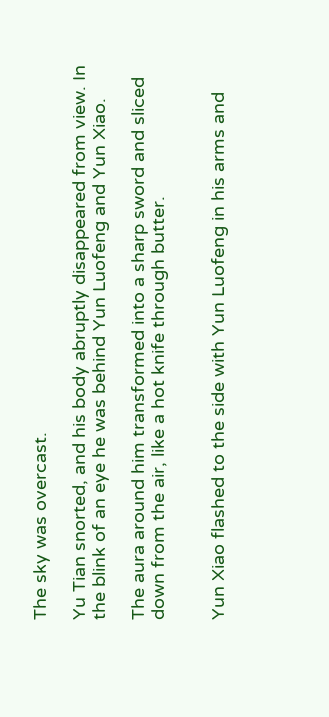The sky was overcast.

Yu Tian snorted, and his body abruptly disappeared from view. In the blink of an eye he was behind Yun Luofeng and Yun Xiao.

The aura around him transformed into a sharp sword and sliced down from the air, like a hot knife through butter.


Yun Xiao flashed to the side with Yun Luofeng in his arms and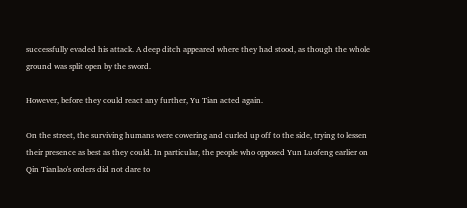successfully evaded his attack. A deep ditch appeared where they had stood, as though the whole ground was split open by the sword.

However, before they could react any further, Yu Tian acted again.

On the street, the surviving humans were cowering and curled up off to the side, trying to lessen their presence as best as they could. In particular, the people who opposed Yun Luofeng earlier on Qin Tianlao's orders did not dare to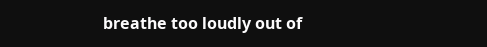breathe too loudly out of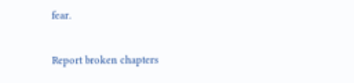fear.

Report broken chapters